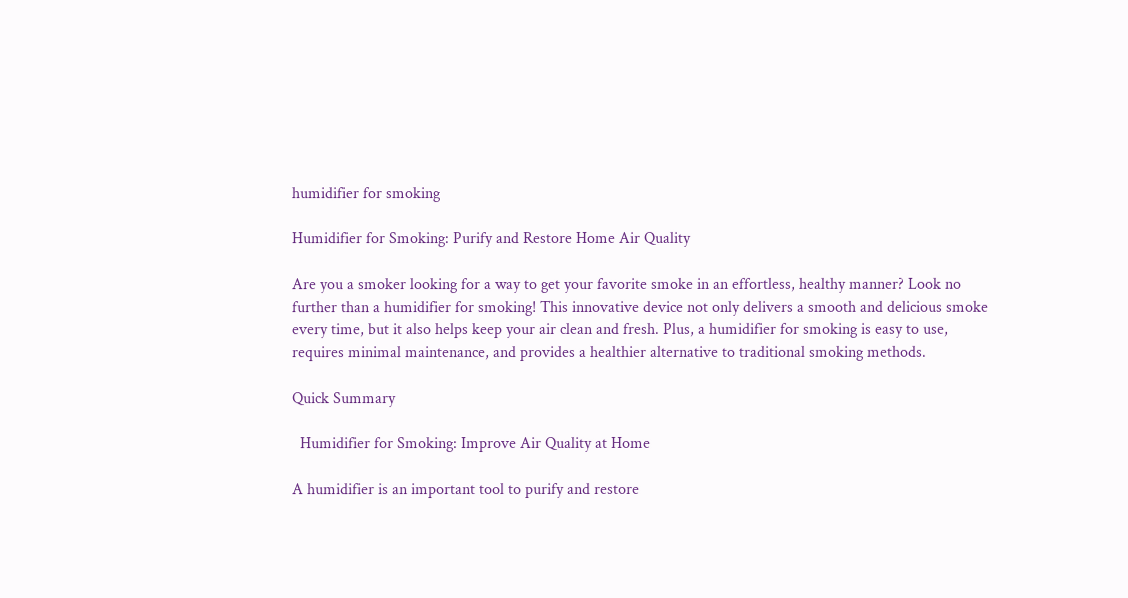humidifier for smoking

Humidifier for Smoking: Purify and Restore Home Air Quality

Are you a smoker looking for a way to get your favorite smoke in an effortless, healthy manner? Look no further than a humidifier for smoking! This innovative device not only delivers a smooth and delicious smoke every time, but it also helps keep your air clean and fresh. Plus, a humidifier for smoking is easy to use, requires minimal maintenance, and provides a healthier alternative to traditional smoking methods.

Quick Summary

  Humidifier for Smoking: Improve Air Quality at Home

A humidifier is an important tool to purify and restore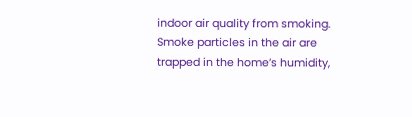indoor air quality from smoking. Smoke particles in the air are trapped in the home’s humidity,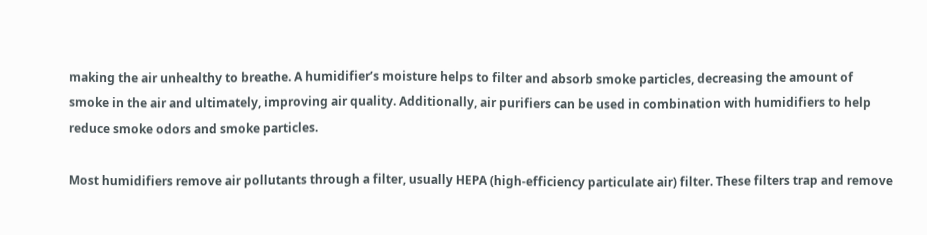making the air unhealthy to breathe. A humidifier’s moisture helps to filter and absorb smoke particles, decreasing the amount of smoke in the air and ultimately, improving air quality. Additionally, air purifiers can be used in combination with humidifiers to help reduce smoke odors and smoke particles.

Most humidifiers remove air pollutants through a filter, usually HEPA (high-efficiency particulate air) filter. These filters trap and remove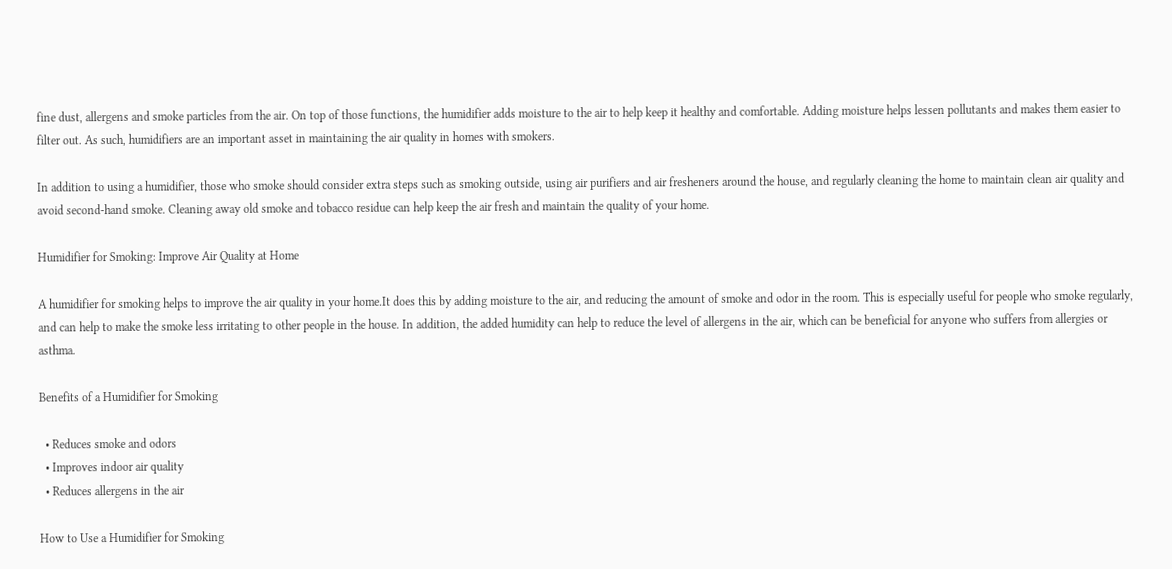fine dust, allergens and smoke particles from the air. On top of those functions, the humidifier adds moisture to the air to help keep it healthy and comfortable. Adding moisture helps lessen pollutants and makes them easier to filter out. As such, humidifiers are an important asset in maintaining the air quality in homes with smokers.

In addition to using a humidifier, those who smoke should consider extra steps such as smoking outside, using air purifiers and air fresheners around the house, and regularly cleaning the home to maintain clean air quality and avoid second-hand smoke. Cleaning away old smoke and tobacco residue can help keep the air fresh and maintain the quality of your home.

Humidifier for Smoking: Improve Air Quality at Home

A humidifier for smoking helps to improve the air quality in your home.It does this by adding moisture to the air, and reducing the amount of smoke and odor in the room. This is especially useful for people who smoke regularly, and can help to make the smoke less irritating to other people in the house. In addition, the added humidity can help to reduce the level of allergens in the air, which can be beneficial for anyone who suffers from allergies or asthma.

Benefits of a Humidifier for Smoking

  • Reduces smoke and odors
  • Improves indoor air quality
  • Reduces allergens in the air

How to Use a Humidifier for Smoking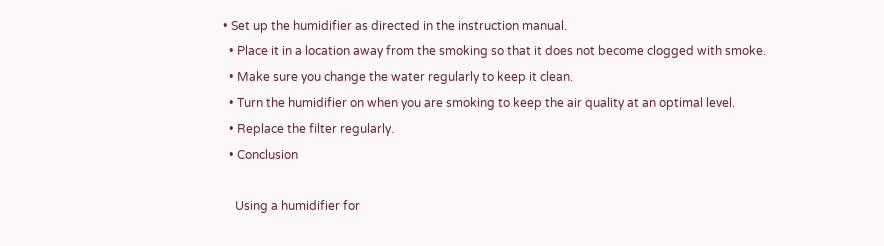• Set up the humidifier as directed in the instruction manual.
  • Place it in a location away from the smoking so that it does not become clogged with smoke.
  • Make sure you change the water regularly to keep it clean.
  • Turn the humidifier on when you are smoking to keep the air quality at an optimal level.
  • Replace the filter regularly.
  • Conclusion

    Using a humidifier for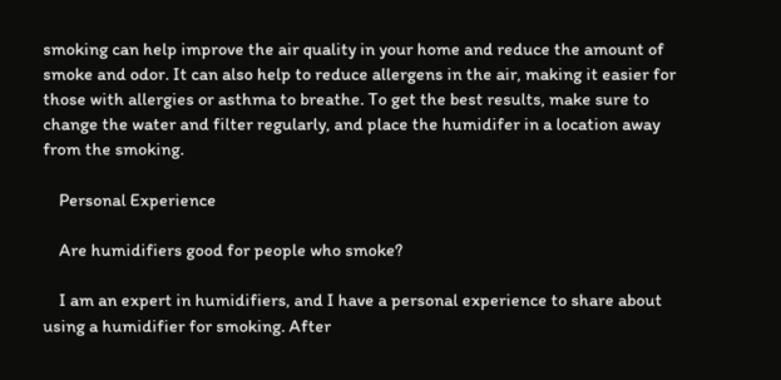smoking can help improve the air quality in your home and reduce the amount of smoke and odor. It can also help to reduce allergens in the air, making it easier for those with allergies or asthma to breathe. To get the best results, make sure to change the water and filter regularly, and place the humidifer in a location away from the smoking.

    Personal Experience

    Are humidifiers good for people who smoke?

    I am an expert in humidifiers, and I have a personal experience to share about using a humidifier for smoking. After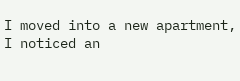I moved into a new apartment, I noticed an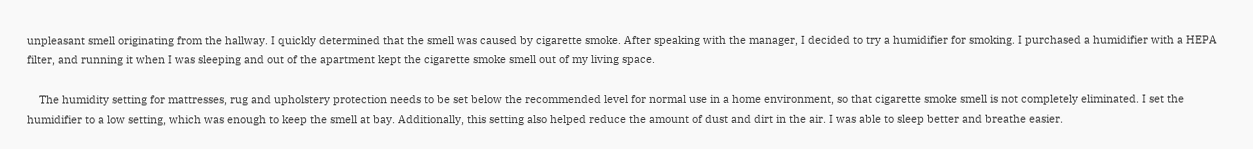unpleasant smell originating from the hallway. I quickly determined that the smell was caused by cigarette smoke. After speaking with the manager, I decided to try a humidifier for smoking. I purchased a humidifier with a HEPA filter, and running it when I was sleeping and out of the apartment kept the cigarette smoke smell out of my living space.

    The humidity setting for mattresses, rug and upholstery protection needs to be set below the recommended level for normal use in a home environment, so that cigarette smoke smell is not completely eliminated. I set the humidifier to a low setting, which was enough to keep the smell at bay. Additionally, this setting also helped reduce the amount of dust and dirt in the air. I was able to sleep better and breathe easier.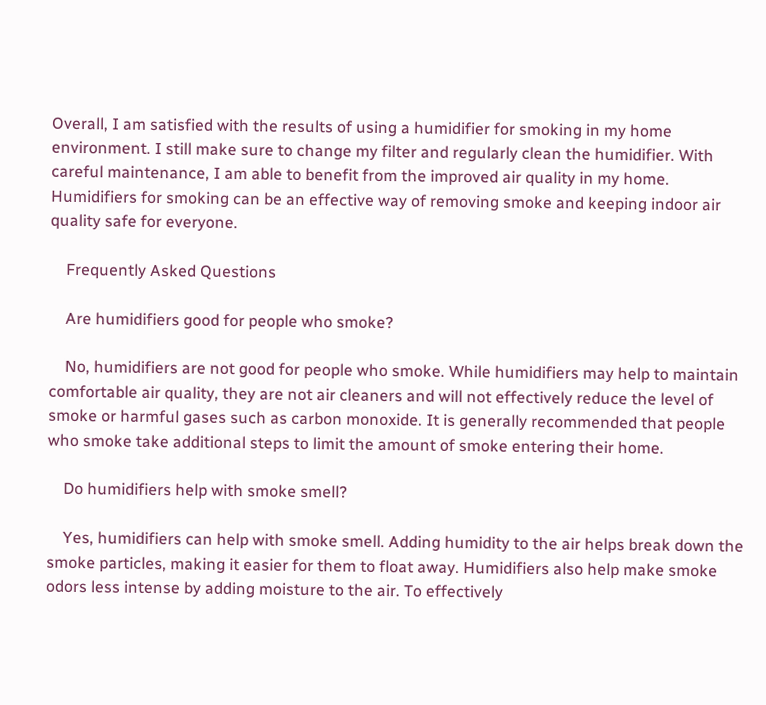Overall, I am satisfied with the results of using a humidifier for smoking in my home environment. I still make sure to change my filter and regularly clean the humidifier. With careful maintenance, I am able to benefit from the improved air quality in my home. Humidifiers for smoking can be an effective way of removing smoke and keeping indoor air quality safe for everyone.

    Frequently Asked Questions

    Are humidifiers good for people who smoke?

    No, humidifiers are not good for people who smoke. While humidifiers may help to maintain comfortable air quality, they are not air cleaners and will not effectively reduce the level of smoke or harmful gases such as carbon monoxide. It is generally recommended that people who smoke take additional steps to limit the amount of smoke entering their home.

    Do humidifiers help with smoke smell?

    Yes, humidifiers can help with smoke smell. Adding humidity to the air helps break down the smoke particles, making it easier for them to float away. Humidifiers also help make smoke odors less intense by adding moisture to the air. To effectively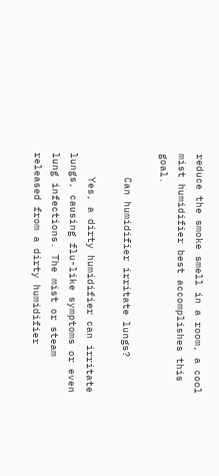reduce the smoke smell in a room, a cool mist humidifier best accomplishes this goal.

    Can humidifier irritate lungs?

    Yes, a dirty humidifier can irritate lungs, causing flu-like symptoms or even lung infections. The mist or steam released from a dirty humidifier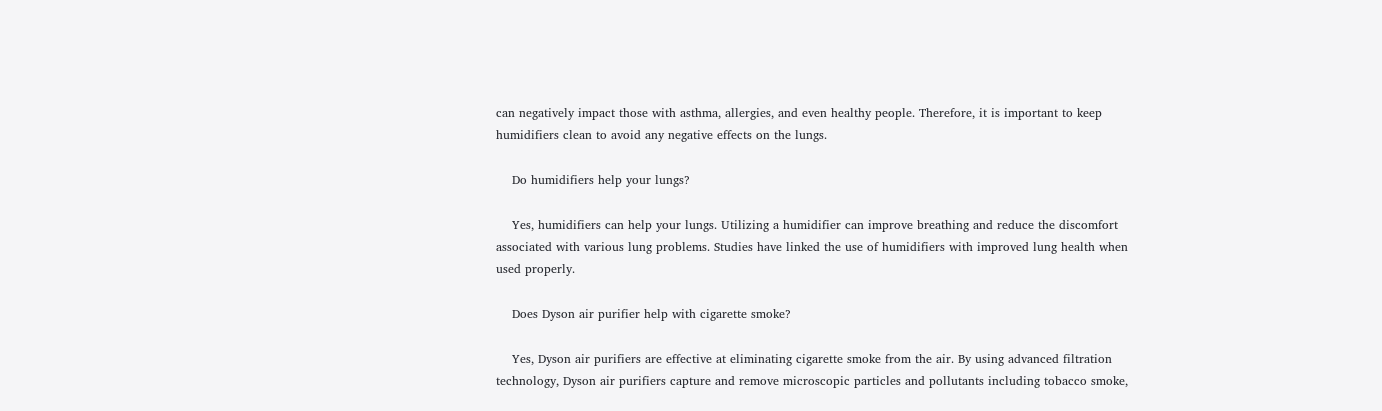can negatively impact those with asthma, allergies, and even healthy people. Therefore, it is important to keep humidifiers clean to avoid any negative effects on the lungs.

    Do humidifiers help your lungs?

    Yes, humidifiers can help your lungs. Utilizing a humidifier can improve breathing and reduce the discomfort associated with various lung problems. Studies have linked the use of humidifiers with improved lung health when used properly.

    Does Dyson air purifier help with cigarette smoke?

    Yes, Dyson air purifiers are effective at eliminating cigarette smoke from the air. By using advanced filtration technology, Dyson air purifiers capture and remove microscopic particles and pollutants including tobacco smoke,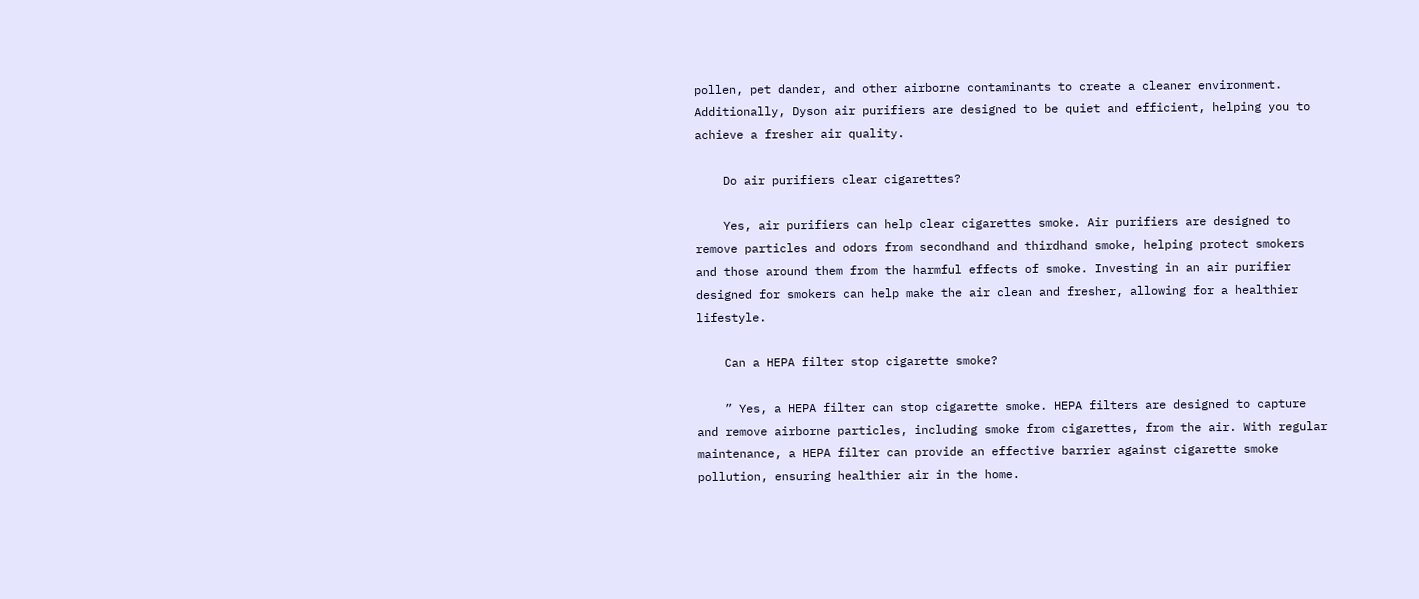pollen, pet dander, and other airborne contaminants to create a cleaner environment. Additionally, Dyson air purifiers are designed to be quiet and efficient, helping you to achieve a fresher air quality.

    Do air purifiers clear cigarettes?

    Yes, air purifiers can help clear cigarettes smoke. Air purifiers are designed to remove particles and odors from secondhand and thirdhand smoke, helping protect smokers and those around them from the harmful effects of smoke. Investing in an air purifier designed for smokers can help make the air clean and fresher, allowing for a healthier lifestyle.

    Can a HEPA filter stop cigarette smoke?

    ” Yes, a HEPA filter can stop cigarette smoke. HEPA filters are designed to capture and remove airborne particles, including smoke from cigarettes, from the air. With regular maintenance, a HEPA filter can provide an effective barrier against cigarette smoke pollution, ensuring healthier air in the home.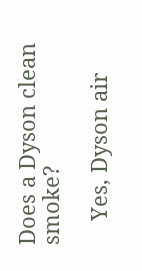Does a Dyson clean smoke?

    Yes, Dyson air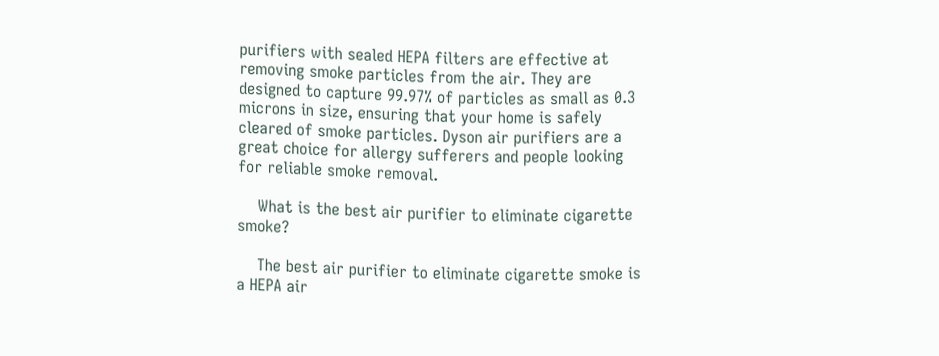purifiers with sealed HEPA filters are effective at removing smoke particles from the air. They are designed to capture 99.97% of particles as small as 0.3 microns in size, ensuring that your home is safely cleared of smoke particles. Dyson air purifiers are a great choice for allergy sufferers and people looking for reliable smoke removal.

    What is the best air purifier to eliminate cigarette smoke?

    The best air purifier to eliminate cigarette smoke is a HEPA air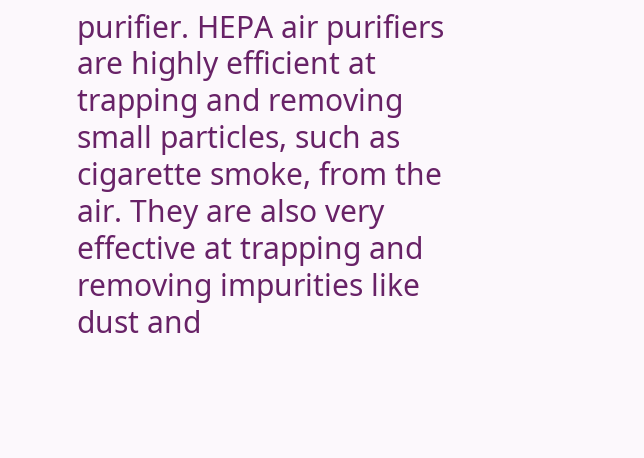purifier. HEPA air purifiers are highly efficient at trapping and removing small particles, such as cigarette smoke, from the air. They are also very effective at trapping and removing impurities like dust and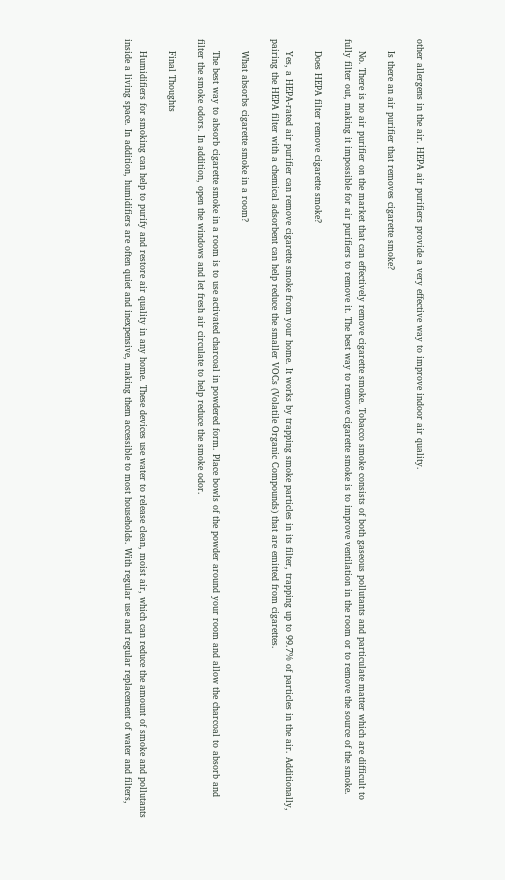other allergens in the air. HEPA air purifiers provide a very effective way to improve indoor air quality.

    Is there an air purifier that removes cigarette smoke?

    No. There is no air purifier on the market that can effectively remove cigarette smoke. Tobacco smoke consists of both gaseous pollutants and particulate matter which are difficult to fully filter out, making it impossible for air purifiers to remove it. The best way to remove cigarette smoke is to improve ventilation in the room or to remove the source of the smoke.

    Does HEPA filter remove cigarette smoke?

    Yes, a HEPA-rated air purifier can remove cigarette smoke from your home. It works by trapping smoke particles in its filter, trapping up to 99.7% of particles in the air. Additionally, pairing the HEPA filter with a chemical adsorbent can help reduce the smaller VOCs (Volatile Organic Compounds) that are emitted from cigarettes.

    What absorbs cigarette smoke in a room?

    The best way to absorb cigarette smoke in a room is to use activated charcoal in powdered form. Place bowls of the powder around your room and allow the charcoal to absorb and filter the smoke odors. In addition, open the windows and let fresh air circulate to help reduce the smoke odor.

    Final Thoughts

    Humidifiers for smoking can help to purify and restore air quality in any home. These devices use water to release clean, moist air, which can reduce the amount of smoke and pollutants inside a living space. In addition, humidifiers are often quiet and inexpensive, making them accessible to most households. With regular use and regular replacement of water and filters,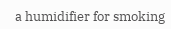a humidifier for smoking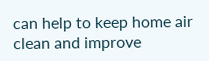can help to keep home air clean and improve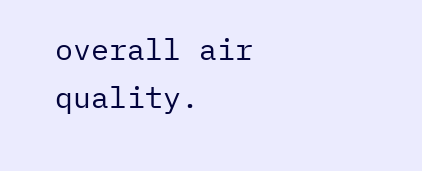overall air quality.